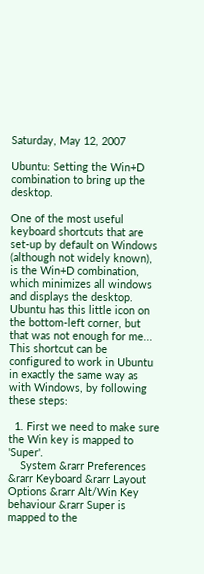Saturday, May 12, 2007

Ubuntu: Setting the Win+D combination to bring up the desktop.

One of the most useful keyboard shortcuts that are set-up by default on Windows (although not widely known), is the Win+D combination, which minimizes all windows and displays the desktop. Ubuntu has this little icon on the bottom-left corner, but that was not enough for me...
This shortcut can be configured to work in Ubuntu in exactly the same way as with Windows, by following these steps:

  1. First we need to make sure the Win key is mapped to 'Super'.
    System &rarr Preferences &rarr Keyboard &rarr Layout Options &rarr Alt/Win Key behaviour &rarr Super is mapped to the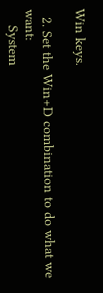Win keys.

  2. Set the Win+D combination to do what we want:
    System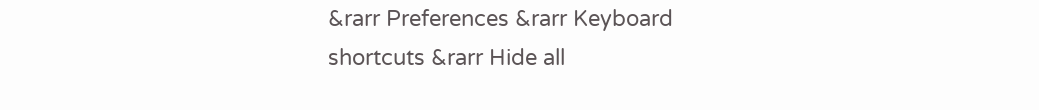&rarr Preferences &rarr Keyboard shortcuts &rarr Hide all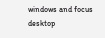windows and focus desktop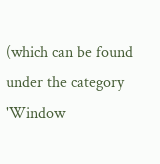(which can be found under the category 'Window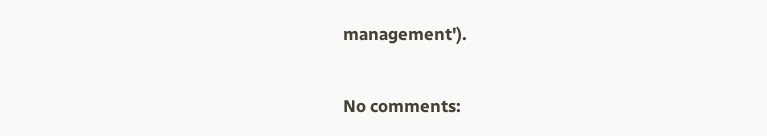management').

No comments: